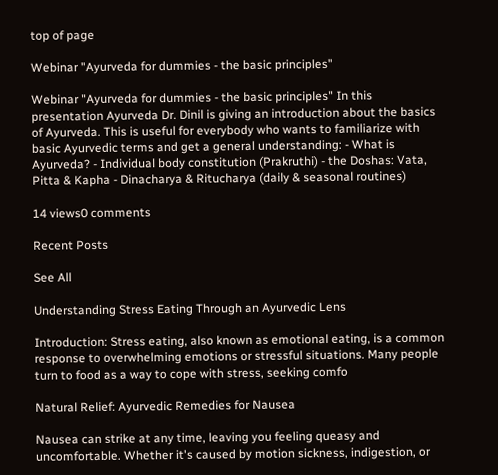top of page

Webinar "Ayurveda for dummies - the basic principles"

Webinar "Ayurveda for dummies - the basic principles" In this presentation Ayurveda Dr. Dinil is giving an introduction about the basics of Ayurveda. This is useful for everybody who wants to familiarize with basic Ayurvedic terms and get a general understanding: - What is Ayurveda? - Individual body constitution (Prakruthi) - the Doshas: Vata, Pitta & Kapha - Dinacharya & Ritucharya (daily & seasonal routines)

14 views0 comments

Recent Posts

See All

Understanding Stress Eating Through an Ayurvedic Lens

Introduction: Stress eating, also known as emotional eating, is a common response to overwhelming emotions or stressful situations. Many people turn to food as a way to cope with stress, seeking comfo

Natural Relief: Ayurvedic Remedies for Nausea

Nausea can strike at any time, leaving you feeling queasy and uncomfortable. Whether it's caused by motion sickness, indigestion, or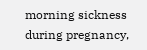morning sickness during pregnancy,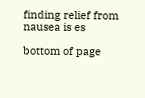finding relief from nausea is es

bottom of page